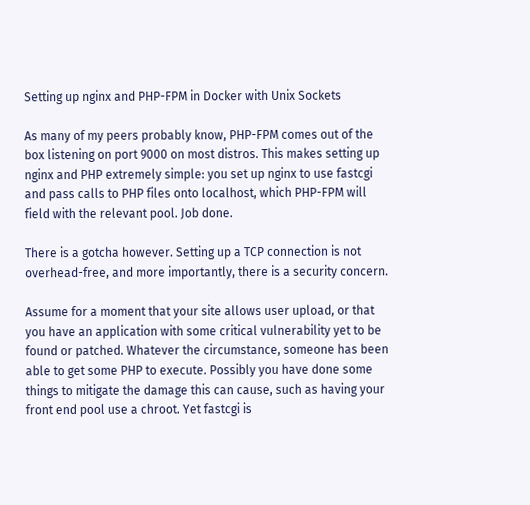Setting up nginx and PHP-FPM in Docker with Unix Sockets

As many of my peers probably know, PHP-FPM comes out of the box listening on port 9000 on most distros. This makes setting up nginx and PHP extremely simple: you set up nginx to use fastcgi and pass calls to PHP files onto localhost, which PHP-FPM will field with the relevant pool. Job done.

There is a gotcha however. Setting up a TCP connection is not overhead-free, and more importantly, there is a security concern.

Assume for a moment that your site allows user upload, or that you have an application with some critical vulnerability yet to be found or patched. Whatever the circumstance, someone has been able to get some PHP to execute. Possibly you have done some things to mitigate the damage this can cause, such as having your front end pool use a chroot. Yet fastcgi is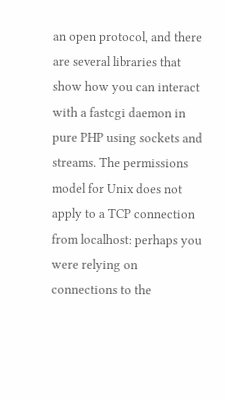an open protocol, and there are several libraries that show how you can interact with a fastcgi daemon in pure PHP using sockets and streams. The permissions model for Unix does not apply to a TCP connection from localhost: perhaps you were relying on connections to the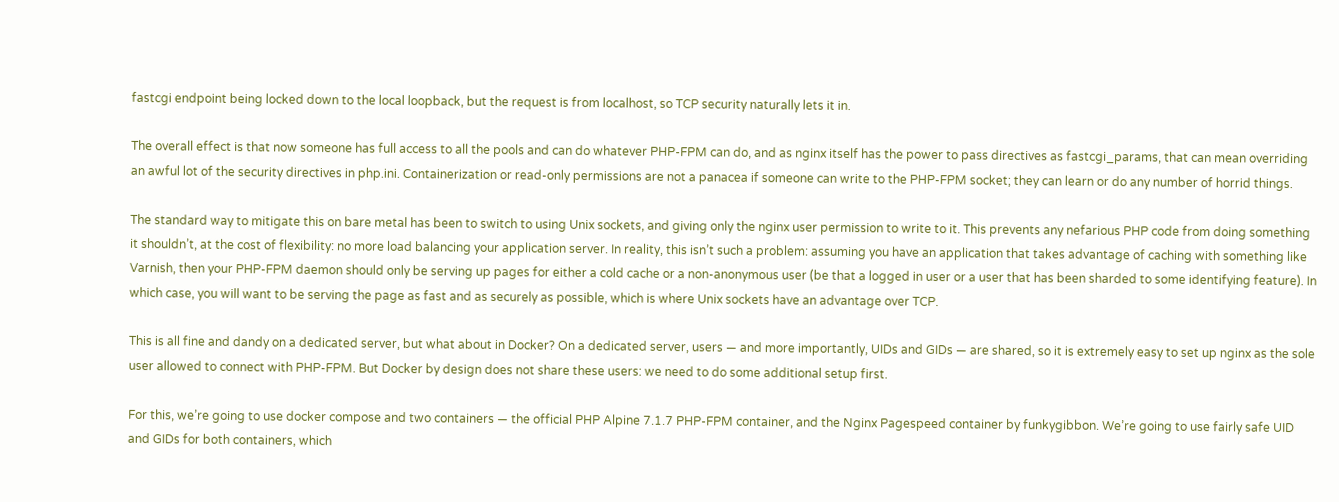fastcgi endpoint being locked down to the local loopback, but the request is from localhost, so TCP security naturally lets it in.

The overall effect is that now someone has full access to all the pools and can do whatever PHP-FPM can do, and as nginx itself has the power to pass directives as fastcgi_params, that can mean overriding an awful lot of the security directives in php.ini. Containerization or read-only permissions are not a panacea if someone can write to the PHP-FPM socket; they can learn or do any number of horrid things.

The standard way to mitigate this on bare metal has been to switch to using Unix sockets, and giving only the nginx user permission to write to it. This prevents any nefarious PHP code from doing something it shouldn’t, at the cost of flexibility: no more load balancing your application server. In reality, this isn’t such a problem: assuming you have an application that takes advantage of caching with something like Varnish, then your PHP-FPM daemon should only be serving up pages for either a cold cache or a non-anonymous user (be that a logged in user or a user that has been sharded to some identifying feature). In which case, you will want to be serving the page as fast and as securely as possible, which is where Unix sockets have an advantage over TCP.

This is all fine and dandy on a dedicated server, but what about in Docker? On a dedicated server, users — and more importantly, UIDs and GIDs — are shared, so it is extremely easy to set up nginx as the sole user allowed to connect with PHP-FPM. But Docker by design does not share these users: we need to do some additional setup first.

For this, we’re going to use docker compose and two containers — the official PHP Alpine 7.1.7 PHP-FPM container, and the Nginx Pagespeed container by funkygibbon. We’re going to use fairly safe UID and GIDs for both containers, which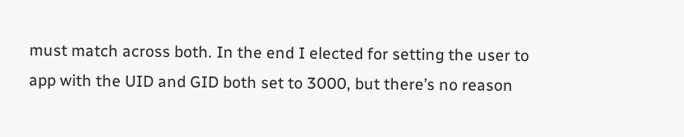must match across both. In the end I elected for setting the user to app with the UID and GID both set to 3000, but there’s no reason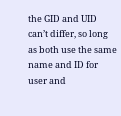the GID and UID can’t differ, so long as both use the same name and ID for user and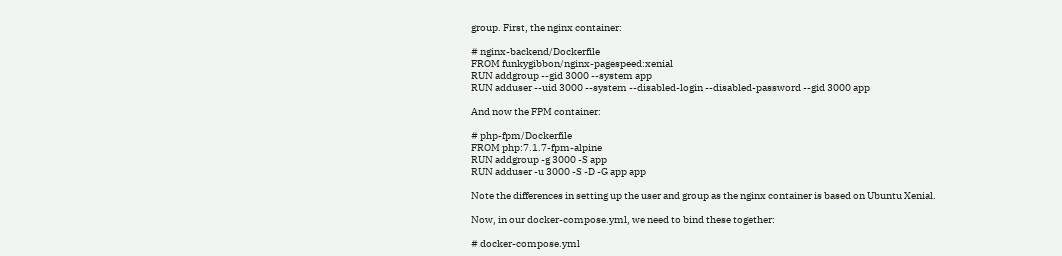group. First, the nginx container:

# nginx-backend/Dockerfile
FROM funkygibbon/nginx-pagespeed:xenial
RUN addgroup --gid 3000 --system app
RUN adduser --uid 3000 --system --disabled-login --disabled-password --gid 3000 app

And now the FPM container:

# php-fpm/Dockerfile
FROM php:7.1.7-fpm-alpine
RUN addgroup -g 3000 -S app
RUN adduser -u 3000 -S -D -G app app

Note the differences in setting up the user and group as the nginx container is based on Ubuntu Xenial.

Now, in our docker-compose.yml, we need to bind these together:

# docker-compose.yml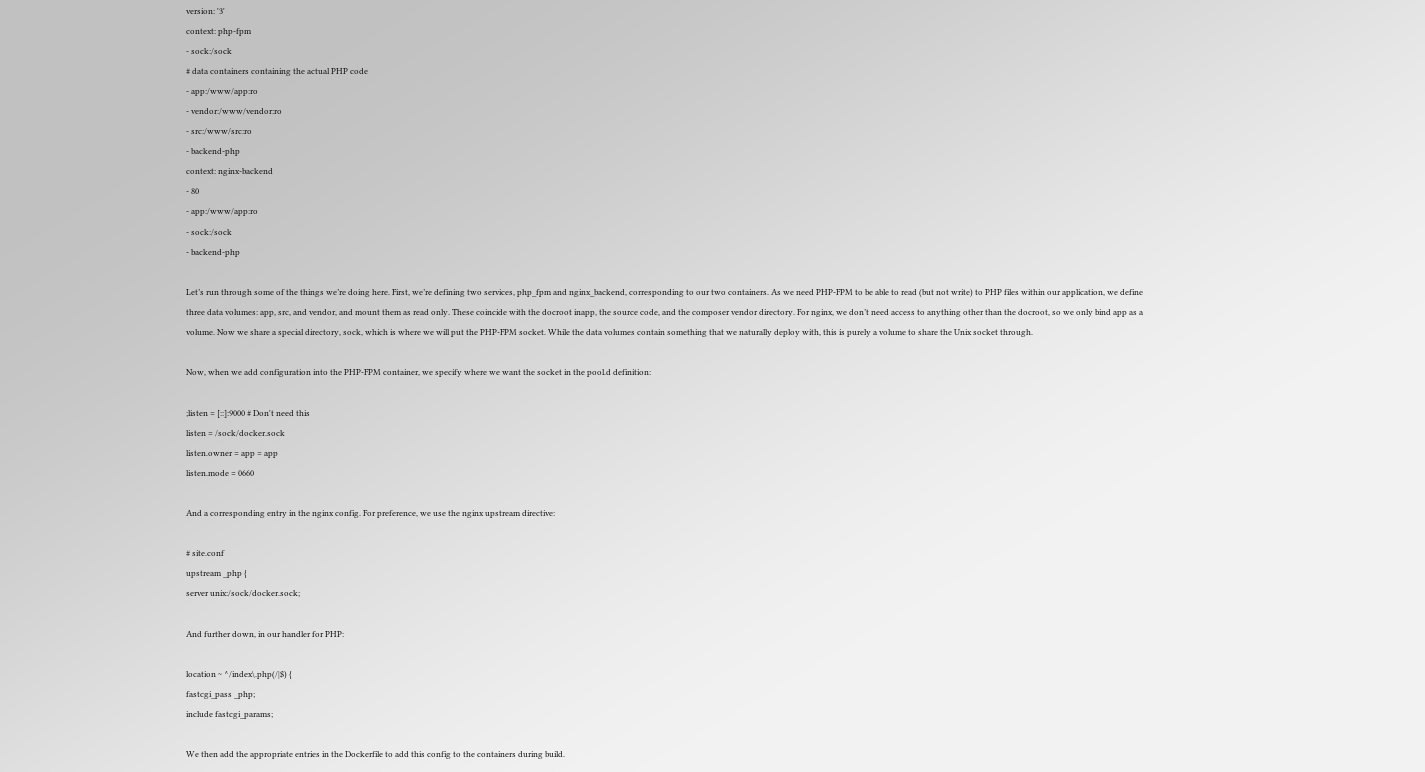version: '3'
context: php-fpm
- sock:/sock
# data containers containing the actual PHP code
- app:/www/app:ro
- vendor:/www/vendor:ro
- src:/www/src:ro
- backend-php
context: nginx-backend
- 80
- app:/www/app:ro
- sock:/sock
- backend-php

Let’s run through some of the things we’re doing here. First, we’re defining two services, php_fpm and nginx_backend, corresponding to our two containers. As we need PHP-FPM to be able to read (but not write) to PHP files within our application, we define three data volumes: app, src, and vendor, and mount them as read only. These coincide with the docroot inapp, the source code, and the composer vendor directory. For nginx, we don’t need access to anything other than the docroot, so we only bind app as a volume. Now we share a special directory, sock, which is where we will put the PHP-FPM socket. While the data volumes contain something that we naturally deploy with, this is purely a volume to share the Unix socket through.

Now, when we add configuration into the PHP-FPM container, we specify where we want the socket in the pool.d definition:

;listen = [::]:9000 # Don't need this
listen = /sock/docker.sock
listen.owner = app = app
listen.mode = 0660

And a corresponding entry in the nginx config. For preference, we use the nginx upstream directive:

# site.conf
upstream _php {
server unix:/sock/docker.sock;

And further down, in our handler for PHP:

location ~ ^/index\.php(/|$) {
fastcgi_pass _php;
include fastcgi_params;

We then add the appropriate entries in the Dockerfile to add this config to the containers during build.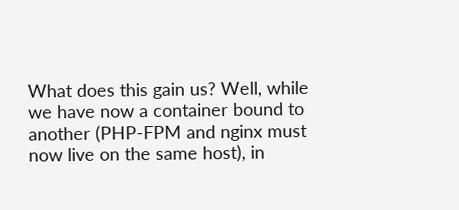What does this gain us? Well, while we have now a container bound to another (PHP-FPM and nginx must now live on the same host), in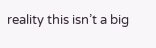reality this isn’t a big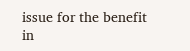issue for the benefit in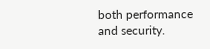both performance and security.